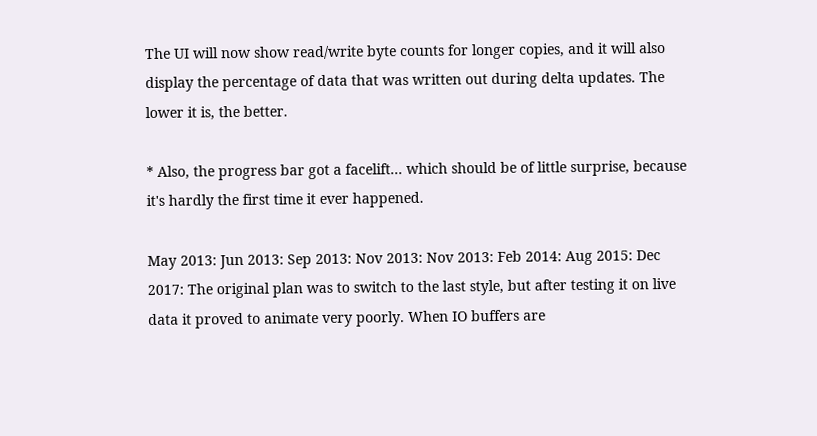The UI will now show read/write byte counts for longer copies, and it will also display the percentage of data that was written out during delta updates. The lower it is, the better.

* Also, the progress bar got a facelift... which should be of little surprise, because it's hardly the first time it ever happened.

May 2013: Jun 2013: Sep 2013: Nov 2013: Nov 2013: Feb 2014: Aug 2015: Dec 2017: The original plan was to switch to the last style, but after testing it on live data it proved to animate very poorly. When IO buffers are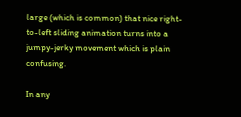large (which is common) that nice right-to-left sliding animation turns into a jumpy-jerky movement which is plain confusing.

In any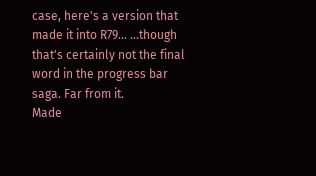case, here's a version that made it into R79... ...though that's certainly not the final word in the progress bar saga. Far from it.
Made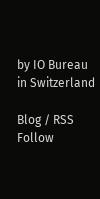by IO Bureau in Switzerland

Blog / RSS
Follow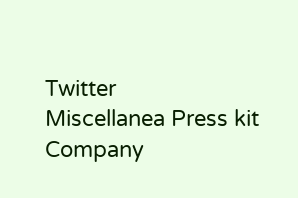Twitter
Miscellanea Press kit
Company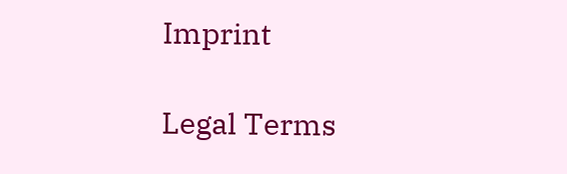Imprint

Legal Terms